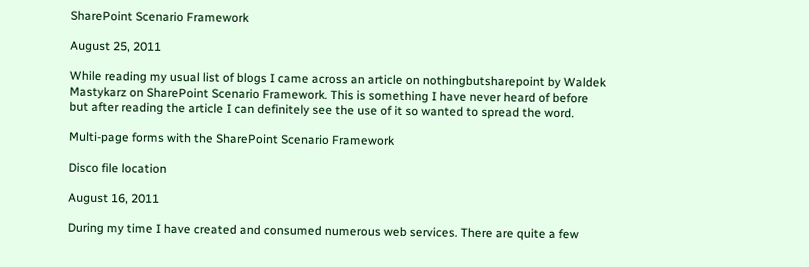SharePoint Scenario Framework

August 25, 2011

While reading my usual list of blogs I came across an article on nothingbutsharepoint by Waldek Mastykarz on SharePoint Scenario Framework. This is something I have never heard of before but after reading the article I can definitely see the use of it so wanted to spread the word.

Multi-page forms with the SharePoint Scenario Framework

Disco file location

August 16, 2011

During my time I have created and consumed numerous web services. There are quite a few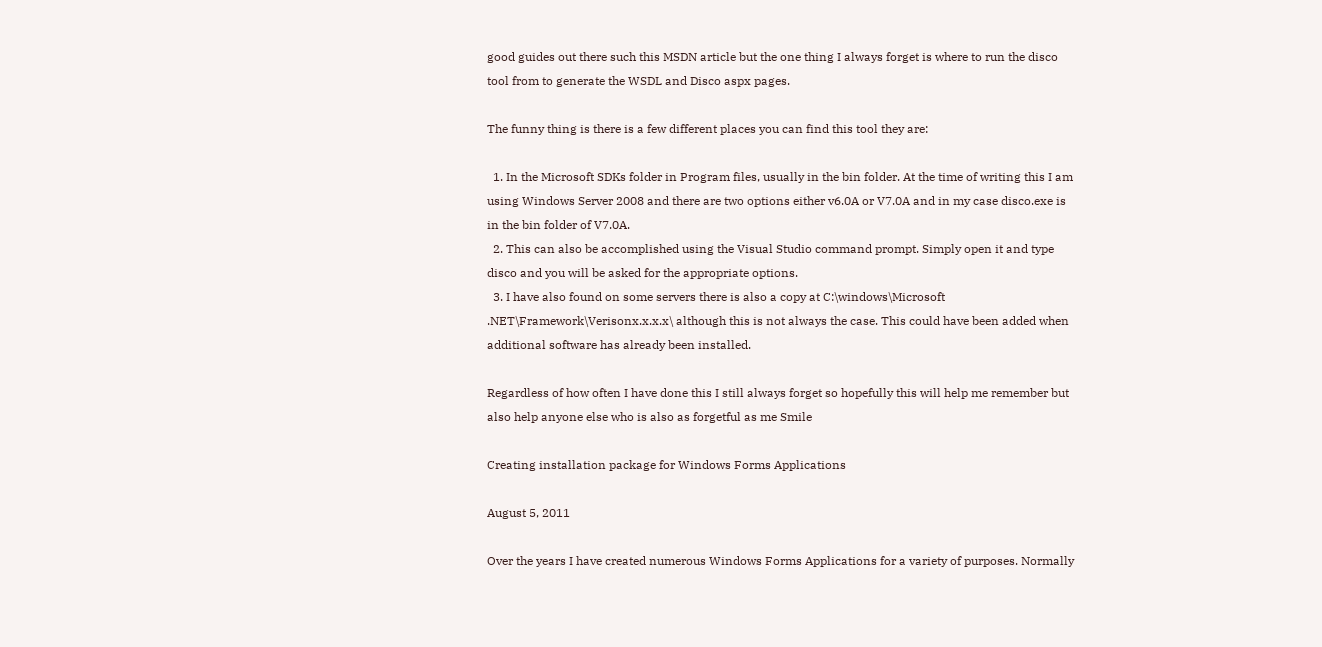good guides out there such this MSDN article but the one thing I always forget is where to run the disco tool from to generate the WSDL and Disco aspx pages.

The funny thing is there is a few different places you can find this tool they are:

  1. In the Microsoft SDKs folder in Program files, usually in the bin folder. At the time of writing this I am using Windows Server 2008 and there are two options either v6.0A or V7.0A and in my case disco.exe is in the bin folder of V7.0A.
  2. This can also be accomplished using the Visual Studio command prompt. Simply open it and type disco and you will be asked for the appropriate options.
  3. I have also found on some servers there is also a copy at C:\windows\Microsoft .NET\Framework\Verisonx.x.x.x\ although this is not always the case. This could have been added when additional software has already been installed.

Regardless of how often I have done this I still always forget so hopefully this will help me remember but also help anyone else who is also as forgetful as me Smile

Creating installation package for Windows Forms Applications

August 5, 2011

Over the years I have created numerous Windows Forms Applications for a variety of purposes. Normally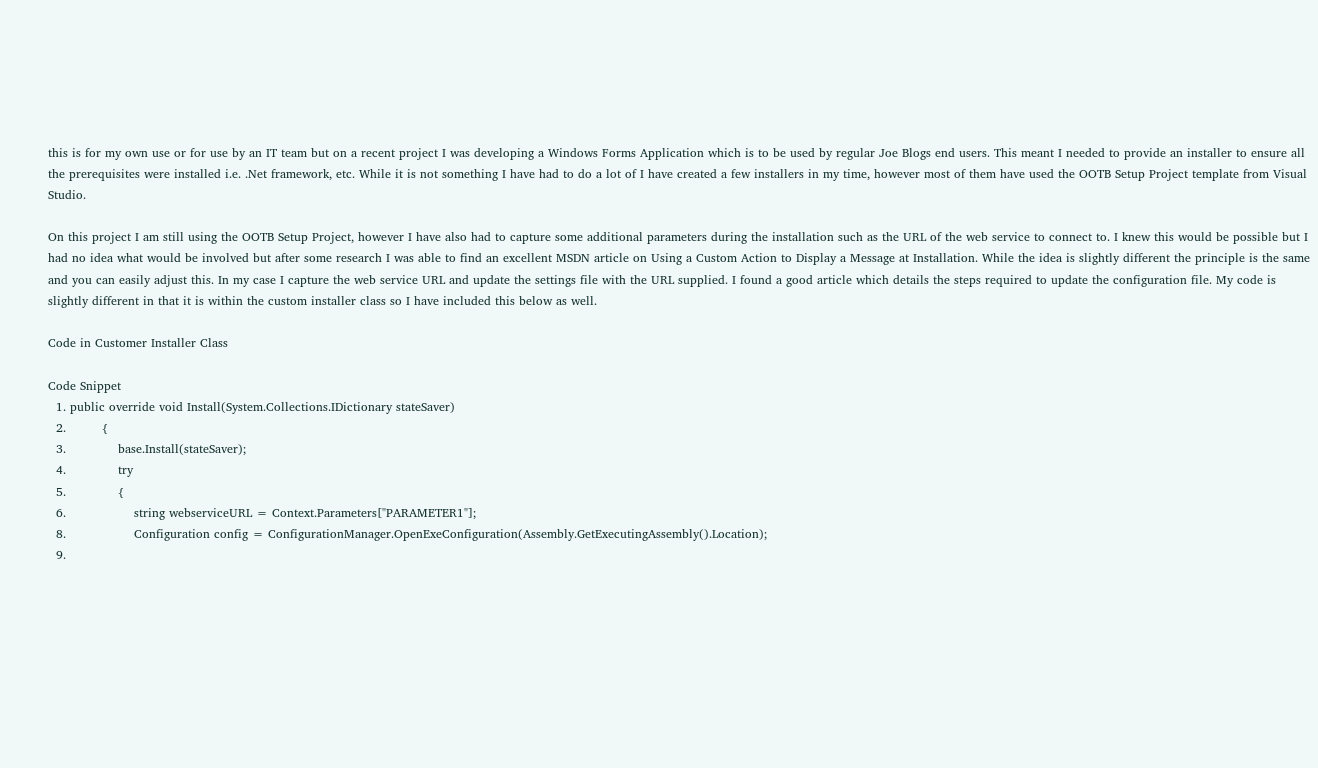this is for my own use or for use by an IT team but on a recent project I was developing a Windows Forms Application which is to be used by regular Joe Blogs end users. This meant I needed to provide an installer to ensure all the prerequisites were installed i.e. .Net framework, etc. While it is not something I have had to do a lot of I have created a few installers in my time, however most of them have used the OOTB Setup Project template from Visual Studio.

On this project I am still using the OOTB Setup Project, however I have also had to capture some additional parameters during the installation such as the URL of the web service to connect to. I knew this would be possible but I had no idea what would be involved but after some research I was able to find an excellent MSDN article on Using a Custom Action to Display a Message at Installation. While the idea is slightly different the principle is the same and you can easily adjust this. In my case I capture the web service URL and update the settings file with the URL supplied. I found a good article which details the steps required to update the configuration file. My code is slightly different in that it is within the custom installer class so I have included this below as well.

Code in Customer Installer Class

Code Snippet
  1. public override void Install(System.Collections.IDictionary stateSaver)
  2.         {
  3.             base.Install(stateSaver);
  4.             try
  5.             {
  6.                 string webserviceURL = Context.Parameters["PARAMETER1"];
  8.                 Configuration config = ConfigurationManager.OpenExeConfiguration(Assembly.GetExecutingAssembly().Location);
  9.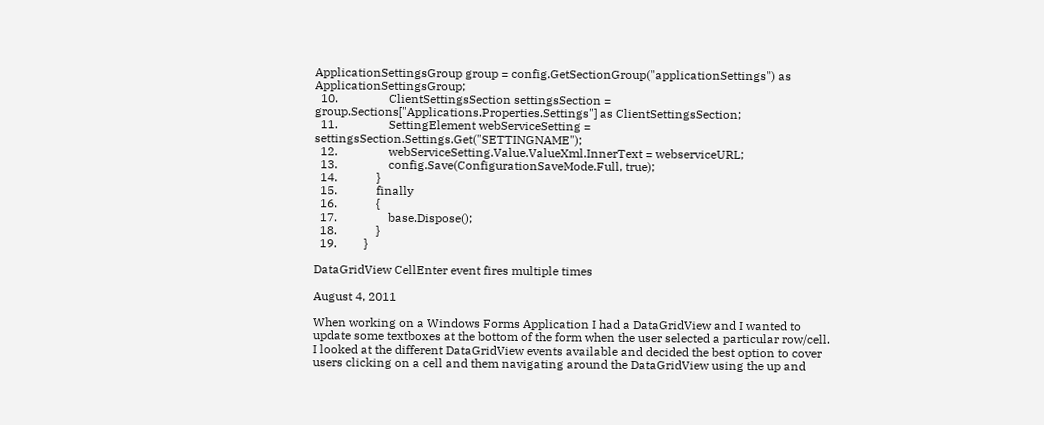ApplicationSettingsGroup group = config.GetSectionGroup("applicationSettings") as ApplicationSettingsGroup;
  10.                 ClientSettingsSection settingsSection = group.Sections["Applications.Properties.Settings"] as ClientSettingsSection;
  11.                 SettingElement webServiceSetting = settingsSection.Settings.Get("SETTINGNAME");
  12.                 webServiceSetting.Value.ValueXml.InnerText = webserviceURL;
  13.                 config.Save(ConfigurationSaveMode.Full, true);
  14.             }
  15.             finally
  16.             {
  17.                 base.Dispose();
  18.             }
  19.         }

DataGridView CellEnter event fires multiple times

August 4, 2011

When working on a Windows Forms Application I had a DataGridView and I wanted to update some textboxes at the bottom of the form when the user selected a particular row/cell. I looked at the different DataGridView events available and decided the best option to cover users clicking on a cell and them navigating around the DataGridView using the up and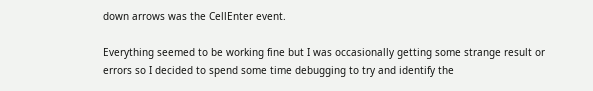down arrows was the CellEnter event.

Everything seemed to be working fine but I was occasionally getting some strange result or errors so I decided to spend some time debugging to try and identify the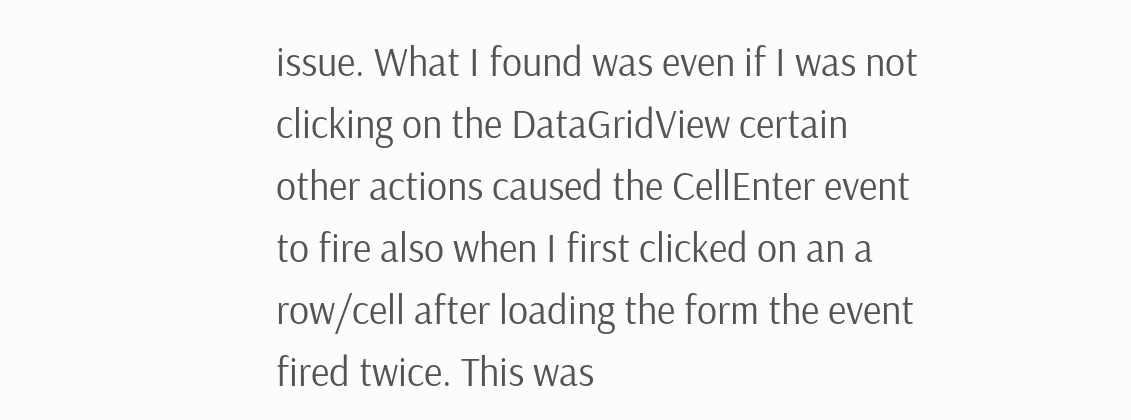issue. What I found was even if I was not clicking on the DataGridView certain other actions caused the CellEnter event to fire also when I first clicked on an a row/cell after loading the form the event fired twice. This was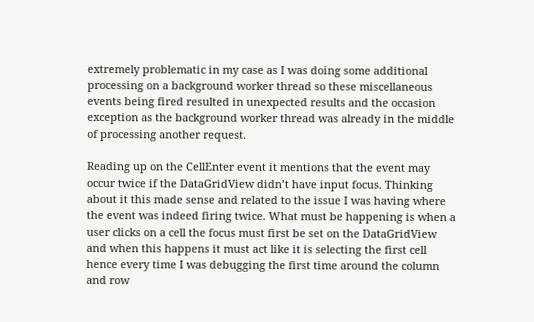extremely problematic in my case as I was doing some additional processing on a background worker thread so these miscellaneous events being fired resulted in unexpected results and the occasion exception as the background worker thread was already in the middle of processing another request.

Reading up on the CellEnter event it mentions that the event may occur twice if the DataGridView didn’t have input focus. Thinking about it this made sense and related to the issue I was having where the event was indeed firing twice. What must be happening is when a user clicks on a cell the focus must first be set on the DataGridView and when this happens it must act like it is selecting the first cell hence every time I was debugging the first time around the column and row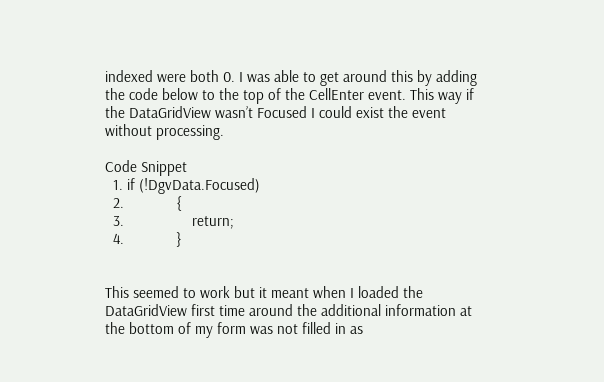indexed were both 0. I was able to get around this by adding the code below to the top of the CellEnter event. This way if the DataGridView wasn’t Focused I could exist the event without processing.

Code Snippet
  1. if (!DgvData.Focused)
  2.             {
  3.                 return;
  4.             }


This seemed to work but it meant when I loaded the DataGridView first time around the additional information at the bottom of my form was not filled in as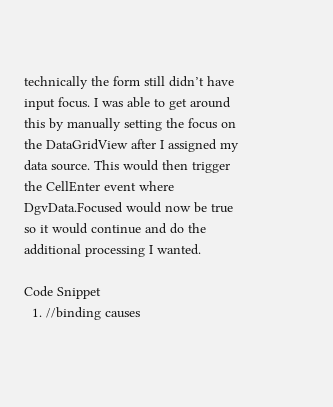technically the form still didn’t have input focus. I was able to get around this by manually setting the focus on the DataGridView after I assigned my data source. This would then trigger the CellEnter event where DgvData.Focused would now be true so it would continue and do the additional processing I wanted.

Code Snippet
  1. //binding causes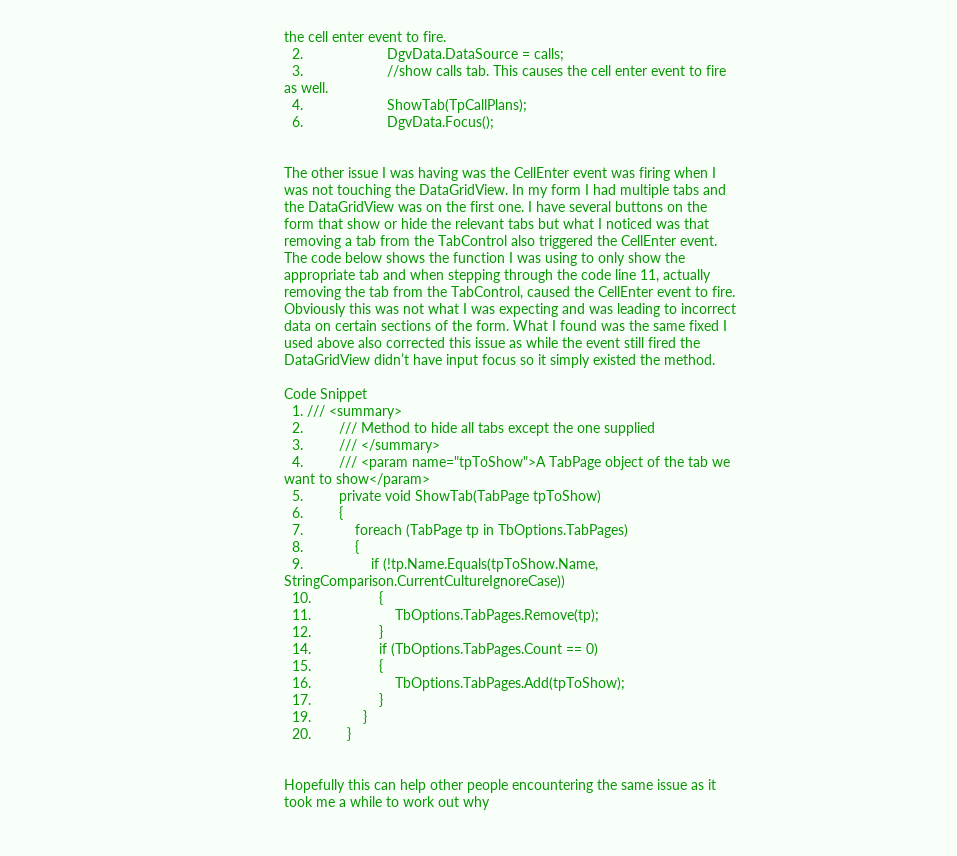the cell enter event to fire.
  2.                     DgvData.DataSource = calls;
  3.                     //show calls tab. This causes the cell enter event to fire as well.
  4.                     ShowTab(TpCallPlans);
  6.                     DgvData.Focus();


The other issue I was having was the CellEnter event was firing when I was not touching the DataGridView. In my form I had multiple tabs and the DataGridView was on the first one. I have several buttons on the form that show or hide the relevant tabs but what I noticed was that removing a tab from the TabControl also triggered the CellEnter event. The code below shows the function I was using to only show the appropriate tab and when stepping through the code line 11, actually removing the tab from the TabControl, caused the CellEnter event to fire. Obviously this was not what I was expecting and was leading to incorrect data on certain sections of the form. What I found was the same fixed I used above also corrected this issue as while the event still fired the DataGridView didn’t have input focus so it simply existed the method.

Code Snippet
  1. /// <summary>
  2.         /// Method to hide all tabs except the one supplied
  3.         /// </summary>
  4.         /// <param name="tpToShow">A TabPage object of the tab we want to show</param>
  5.         private void ShowTab(TabPage tpToShow)
  6.         {
  7.             foreach (TabPage tp in TbOptions.TabPages)
  8.             {
  9.                 if (!tp.Name.Equals(tpToShow.Name, StringComparison.CurrentCultureIgnoreCase))
  10.                 {
  11.                     TbOptions.TabPages.Remove(tp);
  12.                 }
  14.                 if (TbOptions.TabPages.Count == 0)
  15.                 {
  16.                     TbOptions.TabPages.Add(tpToShow);
  17.                 }
  19.             }
  20.         }


Hopefully this can help other people encountering the same issue as it took me a while to work out why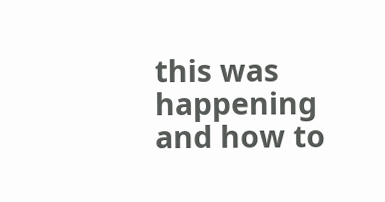this was happening and how to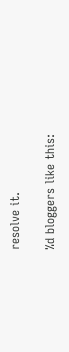resolve it.

%d bloggers like this: